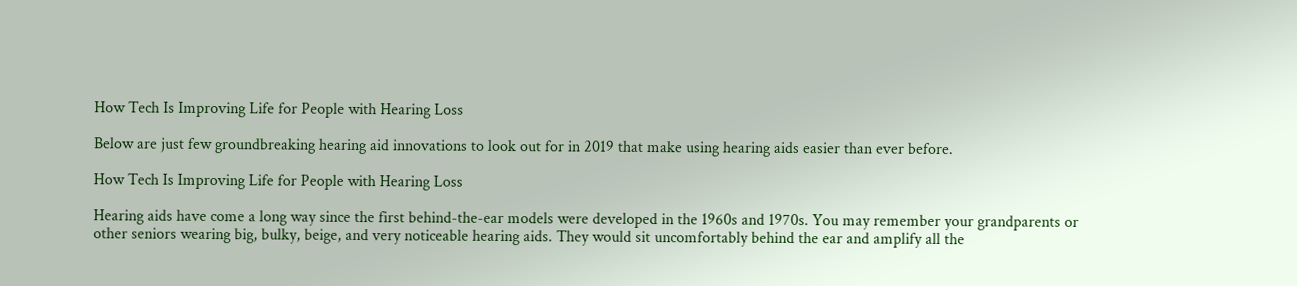How Tech Is Improving Life for People with Hearing Loss

Below are just few groundbreaking hearing aid innovations to look out for in 2019 that make using hearing aids easier than ever before.

How Tech Is Improving Life for People with Hearing Loss

Hearing aids have come a long way since the first behind-the-ear models were developed in the 1960s and 1970s. You may remember your grandparents or other seniors wearing big, bulky, beige, and very noticeable hearing aids. They would sit uncomfortably behind the ear and amplify all the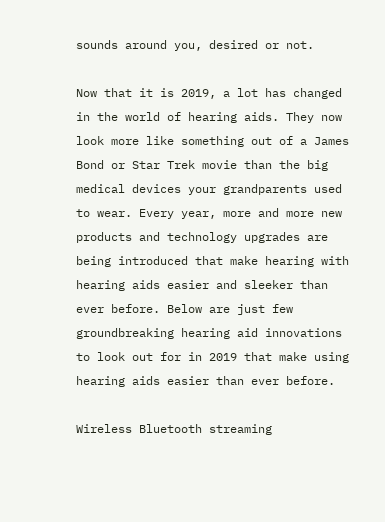sounds around you, desired or not.

Now that it is 2019, a lot has changed in the world of hearing aids. They now look more like something out of a James Bond or Star Trek movie than the big medical devices your grandparents used to wear. Every year, more and more new products and technology upgrades are being introduced that make hearing with hearing aids easier and sleeker than ever before. Below are just few groundbreaking hearing aid innovations to look out for in 2019 that make using hearing aids easier than ever before.

Wireless Bluetooth streaming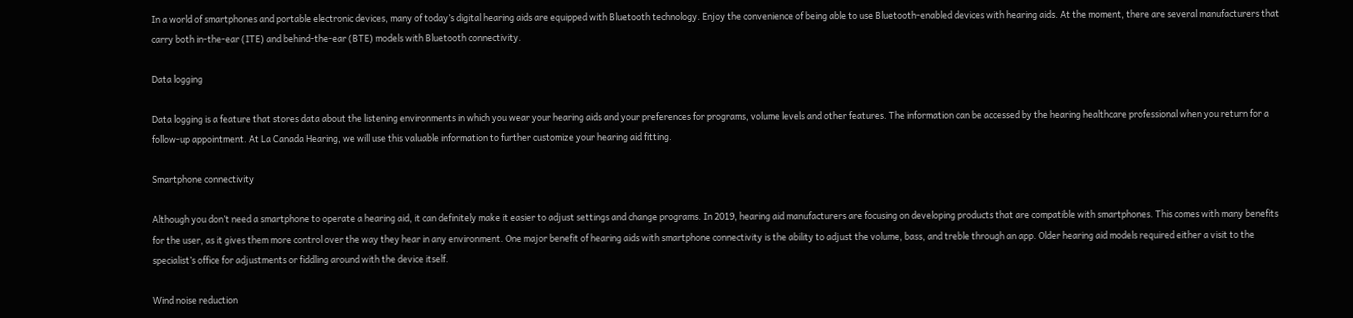In a world of smartphones and portable electronic devices, many of today’s digital hearing aids are equipped with Bluetooth technology. Enjoy the convenience of being able to use Bluetooth-enabled devices with hearing aids. At the moment, there are several manufacturers that carry both in-the-ear (ITE) and behind-the-ear (BTE) models with Bluetooth connectivity.

Data logging

Data logging is a feature that stores data about the listening environments in which you wear your hearing aids and your preferences for programs, volume levels and other features. The information can be accessed by the hearing healthcare professional when you return for a follow-up appointment. At La Canada Hearing, we will use this valuable information to further customize your hearing aid fitting.

Smartphone connectivity

Although you don’t need a smartphone to operate a hearing aid, it can definitely make it easier to adjust settings and change programs. In 2019, hearing aid manufacturers are focusing on developing products that are compatible with smartphones. This comes with many benefits for the user, as it gives them more control over the way they hear in any environment. One major benefit of hearing aids with smartphone connectivity is the ability to adjust the volume, bass, and treble through an app. Older hearing aid models required either a visit to the specialist’s office for adjustments or fiddling around with the device itself.

Wind noise reduction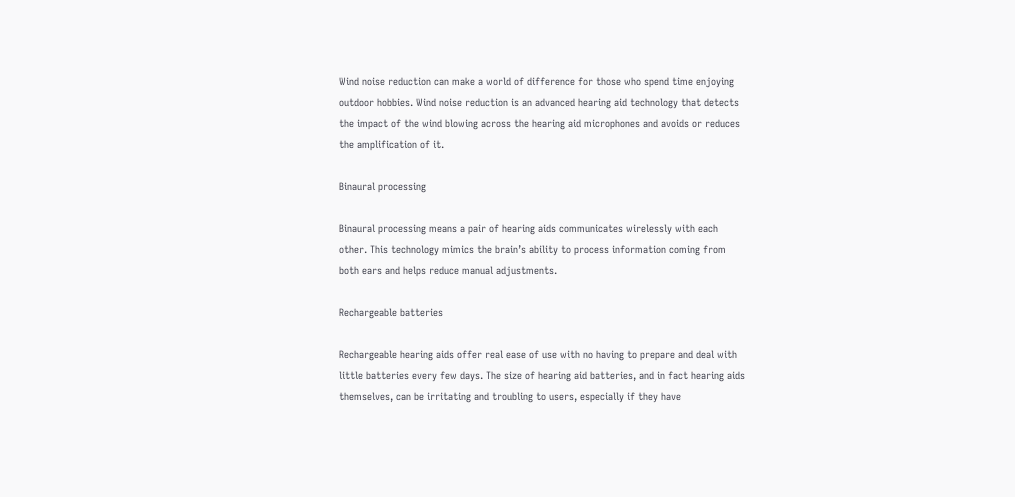Wind noise reduction can make a world of difference for those who spend time enjoying outdoor hobbies. Wind noise reduction is an advanced hearing aid technology that detects the impact of the wind blowing across the hearing aid microphones and avoids or reduces the amplification of it.

Binaural processing

Binaural processing means a pair of hearing aids communicates wirelessly with each other. This technology mimics the brain’s ability to process information coming from both ears and helps reduce manual adjustments.

Rechargeable batteries

Rechargeable hearing aids offer real ease of use with no having to prepare and deal with little batteries every few days. The size of hearing aid batteries, and in fact hearing aids themselves, can be irritating and troubling to users, especially if they have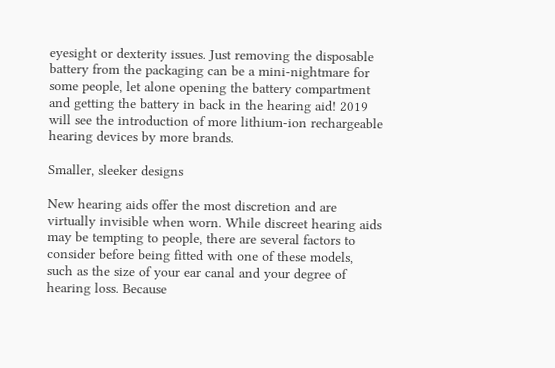eyesight or dexterity issues. Just removing the disposable battery from the packaging can be a mini-nightmare for some people, let alone opening the battery compartment and getting the battery in back in the hearing aid! 2019 will see the introduction of more lithium-ion rechargeable hearing devices by more brands.

Smaller, sleeker designs

New hearing aids offer the most discretion and are virtually invisible when worn. While discreet hearing aids may be tempting to people, there are several factors to consider before being fitted with one of these models, such as the size of your ear canal and your degree of hearing loss. Because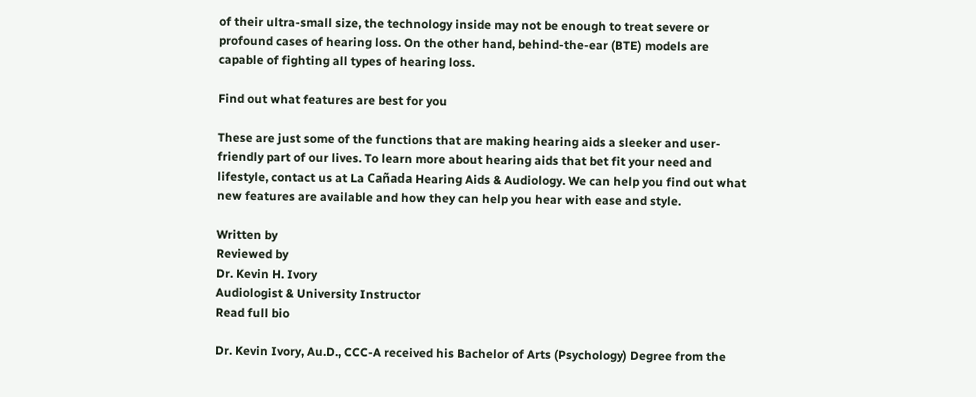of their ultra-small size, the technology inside may not be enough to treat severe or profound cases of hearing loss. On the other hand, behind-the-ear (BTE) models are capable of fighting all types of hearing loss.

Find out what features are best for you

These are just some of the functions that are making hearing aids a sleeker and user-friendly part of our lives. To learn more about hearing aids that bet fit your need and lifestyle, contact us at La Cañada Hearing Aids & Audiology. We can help you find out what new features are available and how they can help you hear with ease and style.

Written by
Reviewed by
Dr. Kevin H. Ivory
Audiologist & University Instructor
Read full bio

Dr. Kevin Ivory, Au.D., CCC-A received his Bachelor of Arts (Psychology) Degree from the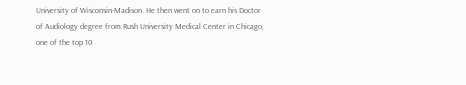University of Wisconsin-Madison. He then went on to earn his Doctor of Audiology degree from Rush University Medical Center in Chicago, one of the top 10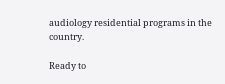audiology residential programs in the country.

Ready to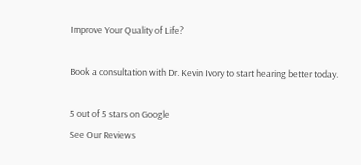Improve Your Quality of Life?

Book a consultation with Dr. Kevin Ivory to start hearing better today.

5 out of 5 stars on Google
See Our Reviews